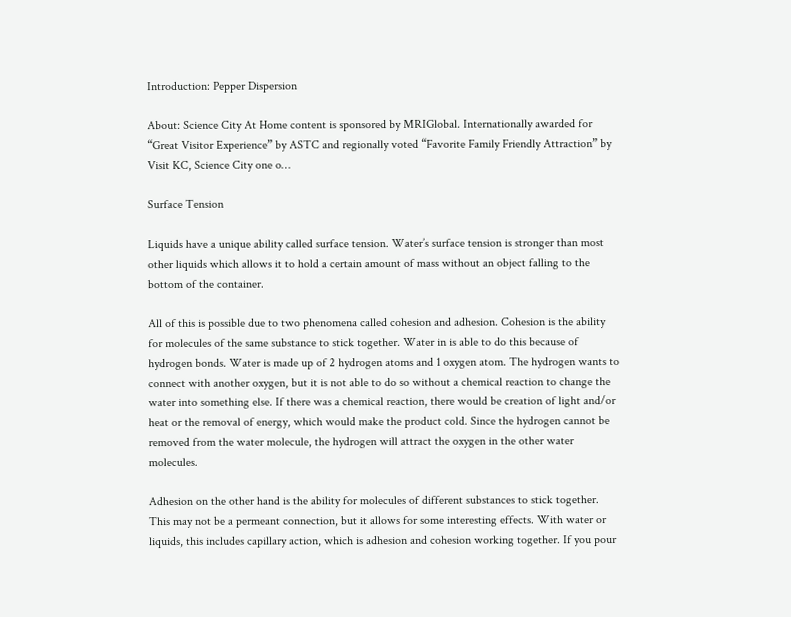Introduction: Pepper Dispersion

About: Science City At Home content is sponsored by MRIGlobal. Internationally awarded for “Great Visitor Experience” by ASTC and regionally voted “Favorite Family Friendly Attraction” by Visit KC, Science City one o…

Surface Tension

Liquids have a unique ability called surface tension. Water’s surface tension is stronger than most other liquids which allows it to hold a certain amount of mass without an object falling to the bottom of the container.

All of this is possible due to two phenomena called cohesion and adhesion. Cohesion is the ability for molecules of the same substance to stick together. Water in is able to do this because of hydrogen bonds. Water is made up of 2 hydrogen atoms and 1 oxygen atom. The hydrogen wants to connect with another oxygen, but it is not able to do so without a chemical reaction to change the water into something else. If there was a chemical reaction, there would be creation of light and/or heat or the removal of energy, which would make the product cold. Since the hydrogen cannot be removed from the water molecule, the hydrogen will attract the oxygen in the other water molecules.

Adhesion on the other hand is the ability for molecules of different substances to stick together. This may not be a permeant connection, but it allows for some interesting effects. With water or liquids, this includes capillary action, which is adhesion and cohesion working together. If you pour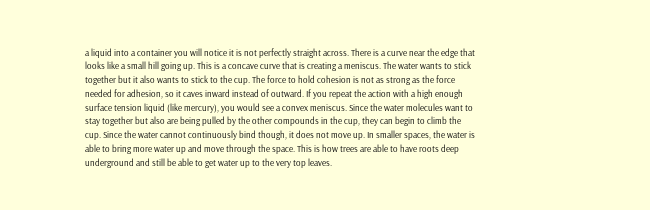a liquid into a container you will notice it is not perfectly straight across. There is a curve near the edge that looks like a small hill going up. This is a concave curve that is creating a meniscus. The water wants to stick together but it also wants to stick to the cup. The force to hold cohesion is not as strong as the force needed for adhesion, so it caves inward instead of outward. If you repeat the action with a high enough surface tension liquid (like mercury), you would see a convex meniscus. Since the water molecules want to stay together but also are being pulled by the other compounds in the cup, they can begin to climb the cup. Since the water cannot continuously bind though, it does not move up. In smaller spaces, the water is able to bring more water up and move through the space. This is how trees are able to have roots deep underground and still be able to get water up to the very top leaves.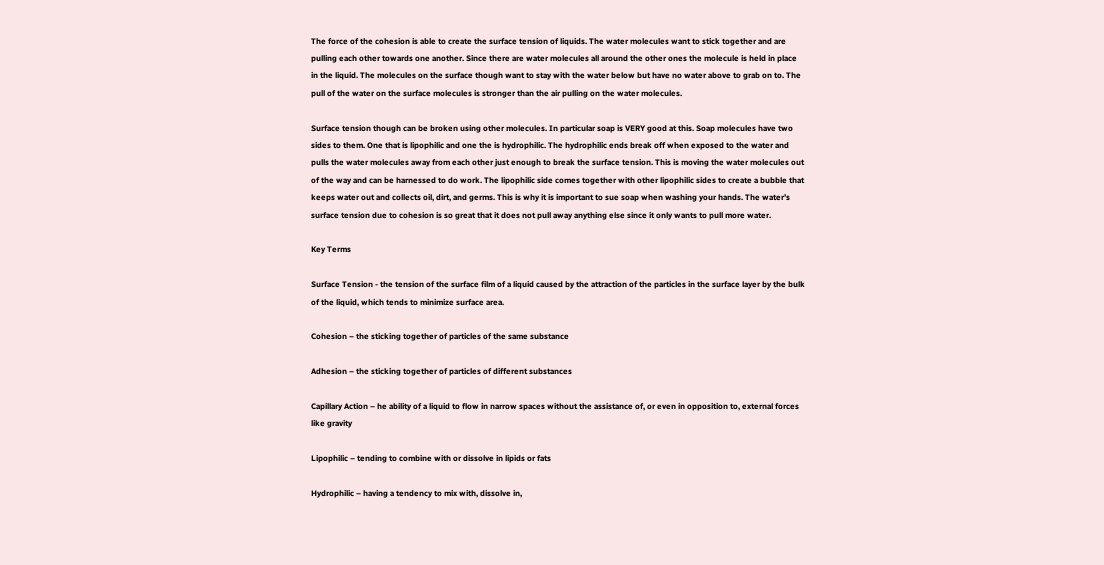The force of the cohesion is able to create the surface tension of liquids. The water molecules want to stick together and are pulling each other towards one another. Since there are water molecules all around the other ones the molecule is held in place in the liquid. The molecules on the surface though want to stay with the water below but have no water above to grab on to. The pull of the water on the surface molecules is stronger than the air pulling on the water molecules.

Surface tension though can be broken using other molecules. In particular soap is VERY good at this. Soap molecules have two sides to them. One that is lipophilic and one the is hydrophilic. The hydrophilic ends break off when exposed to the water and pulls the water molecules away from each other just enough to break the surface tension. This is moving the water molecules out of the way and can be harnessed to do work. The lipophilic side comes together with other lipophilic sides to create a bubble that keeps water out and collects oil, dirt, and germs. This is why it is important to sue soap when washing your hands. The water’s surface tension due to cohesion is so great that it does not pull away anything else since it only wants to pull more water.

Key Terms

Surface Tension - the tension of the surface film of a liquid caused by the attraction of the particles in the surface layer by the bulk of the liquid, which tends to minimize surface area.

Cohesion – the sticking together of particles of the same substance

Adhesion – the sticking together of particles of different substances

Capillary Action – he ability of a liquid to flow in narrow spaces without the assistance of, or even in opposition to, external forces like gravity

Lipophilic – tending to combine with or dissolve in lipids or fats

Hydrophilic – having a tendency to mix with, dissolve in,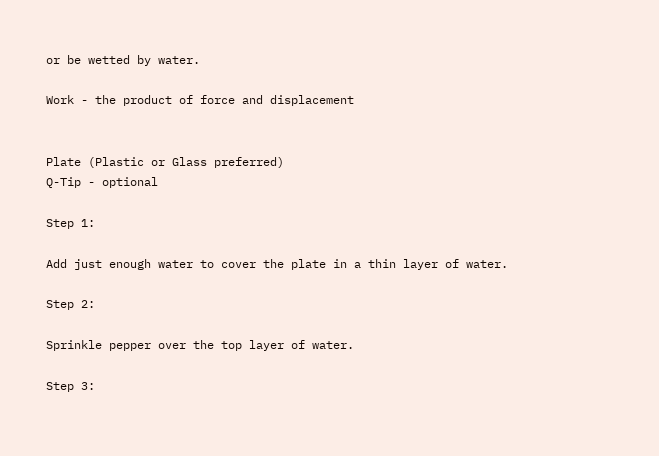or be wetted by water.

Work - the product of force and displacement


Plate (Plastic or Glass preferred)
Q-Tip - optional

Step 1:

Add just enough water to cover the plate in a thin layer of water.

Step 2:

Sprinkle pepper over the top layer of water.

Step 3: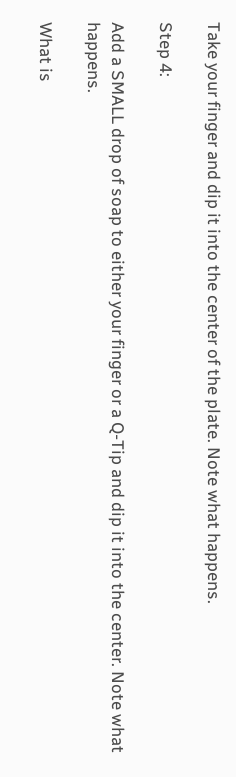Take your finger and dip it into the center of the plate. Note what happens.

Step 4:

Add a SMALL drop of soap to either your finger or a Q-Tip and dip it into the center. Note what happens.

What is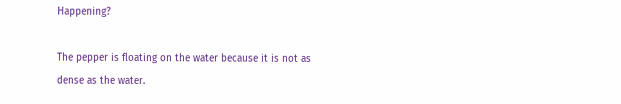Happening?

The pepper is floating on the water because it is not as dense as the water.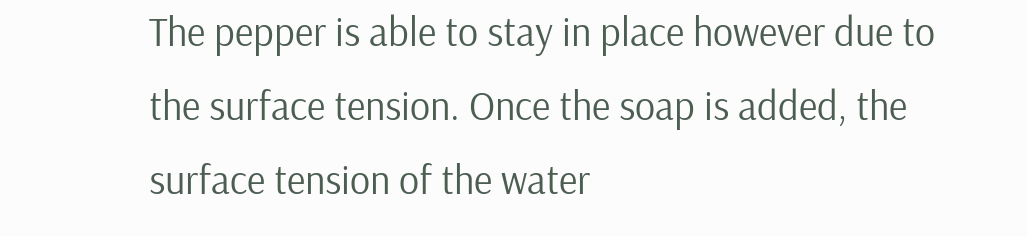The pepper is able to stay in place however due to the surface tension. Once the soap is added, the surface tension of the water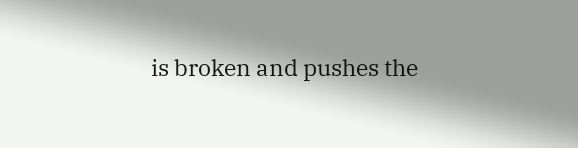is broken and pushes the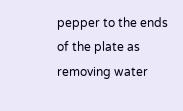pepper to the ends of the plate as removing water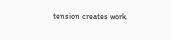tension creates work.